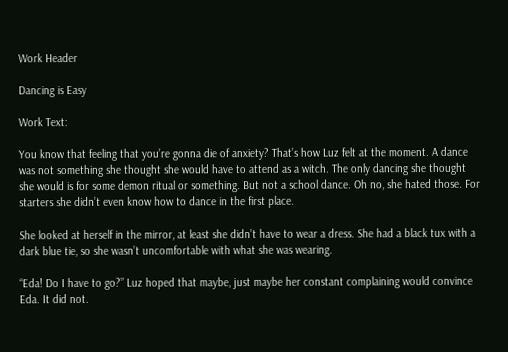Work Header

Dancing is Easy

Work Text:

You know that feeling that you’re gonna die of anxiety? That’s how Luz felt at the moment. A dance was not something she thought she would have to attend as a witch. The only dancing she thought she would is for some demon ritual or something. But not a school dance. Oh no, she hated those. For starters she didn’t even know how to dance in the first place.

She looked at herself in the mirror, at least she didn’t have to wear a dress. She had a black tux with a dark blue tie, so she wasn’t uncomfortable with what she was wearing.

“Eda! Do I have to go?” Luz hoped that maybe, just maybe her constant complaining would convince Eda. It did not.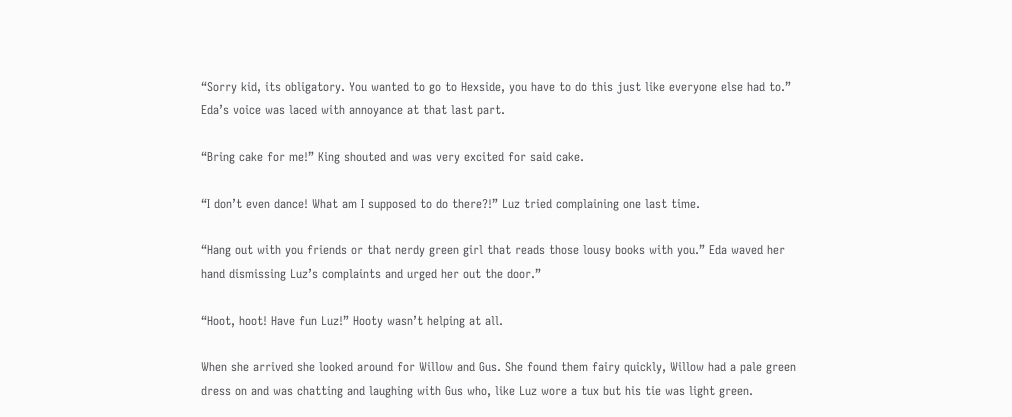“Sorry kid, its obligatory. You wanted to go to Hexside, you have to do this just like everyone else had to.” Eda’s voice was laced with annoyance at that last part.

“Bring cake for me!” King shouted and was very excited for said cake.

“I don’t even dance! What am I supposed to do there?!” Luz tried complaining one last time.

“Hang out with you friends or that nerdy green girl that reads those lousy books with you.” Eda waved her hand dismissing Luz’s complaints and urged her out the door.”

“Hoot, hoot! Have fun Luz!” Hooty wasn’t helping at all.

When she arrived she looked around for Willow and Gus. She found them fairy quickly, Willow had a pale green dress on and was chatting and laughing with Gus who, like Luz wore a tux but his tie was light green.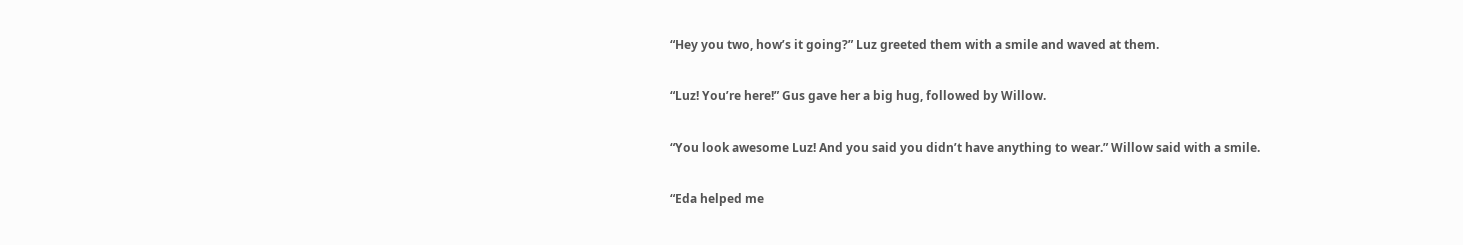“Hey you two, how’s it going?” Luz greeted them with a smile and waved at them.

“Luz! You’re here!” Gus gave her a big hug, followed by Willow.

“You look awesome Luz! And you said you didn’t have anything to wear.” Willow said with a smile.

“Eda helped me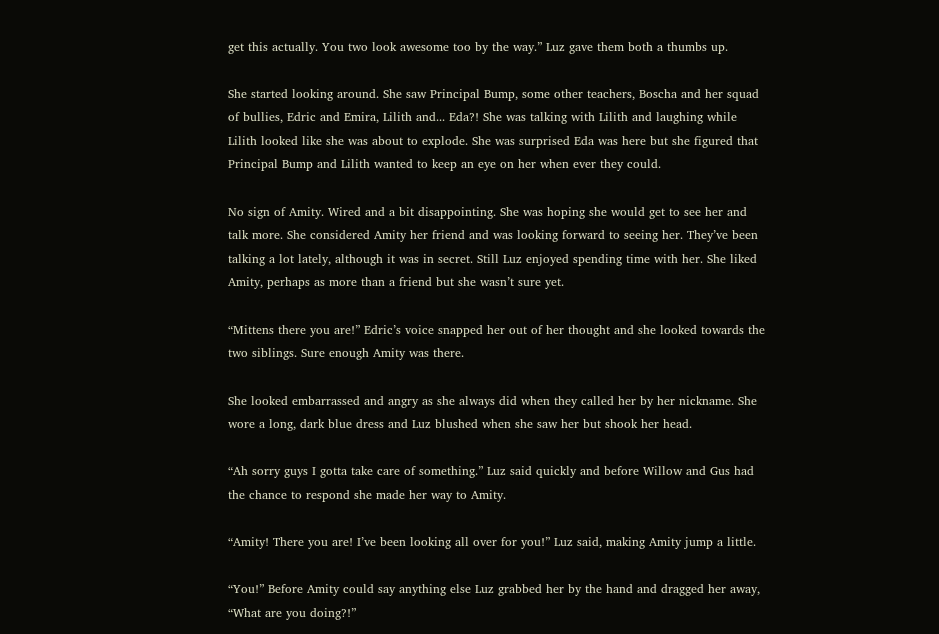get this actually. You two look awesome too by the way.” Luz gave them both a thumbs up.

She started looking around. She saw Principal Bump, some other teachers, Boscha and her squad of bullies, Edric and Emira, Lilith and... Eda?! She was talking with Lilith and laughing while Lilith looked like she was about to explode. She was surprised Eda was here but she figured that Principal Bump and Lilith wanted to keep an eye on her when ever they could.

No sign of Amity. Wired and a bit disappointing. She was hoping she would get to see her and talk more. She considered Amity her friend and was looking forward to seeing her. They’ve been talking a lot lately, although it was in secret. Still Luz enjoyed spending time with her. She liked Amity, perhaps as more than a friend but she wasn’t sure yet.

“Mittens there you are!” Edric’s voice snapped her out of her thought and she looked towards the two siblings. Sure enough Amity was there.

She looked embarrassed and angry as she always did when they called her by her nickname. She wore a long, dark blue dress and Luz blushed when she saw her but shook her head.

“Ah sorry guys I gotta take care of something.” Luz said quickly and before Willow and Gus had the chance to respond she made her way to Amity.

“Amity! There you are! I’ve been looking all over for you!” Luz said, making Amity jump a little.

“You!” Before Amity could say anything else Luz grabbed her by the hand and dragged her away, “What are you doing?!”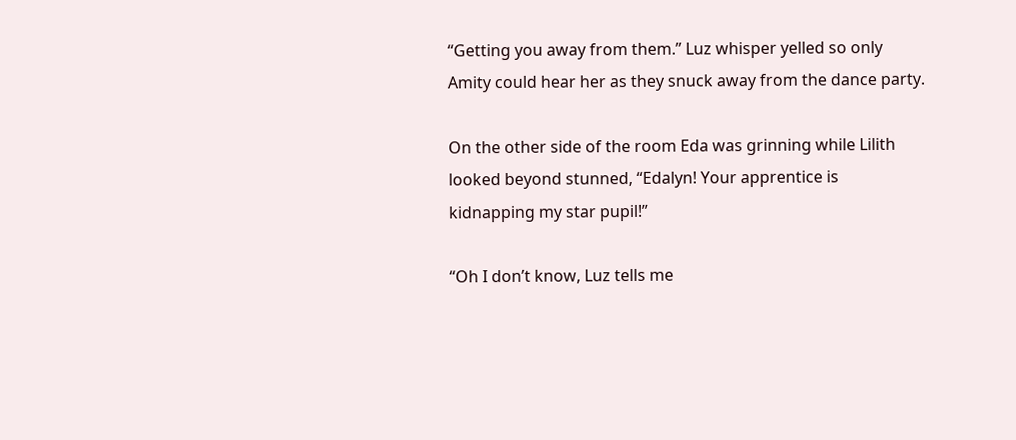“Getting you away from them.” Luz whisper yelled so only Amity could hear her as they snuck away from the dance party.

On the other side of the room Eda was grinning while Lilith looked beyond stunned, “Edalyn! Your apprentice is kidnapping my star pupil!”

“Oh I don’t know, Luz tells me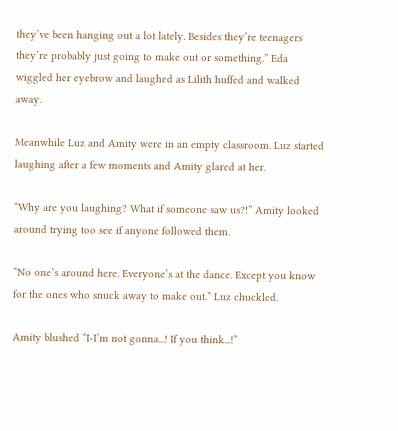they’ve been hanging out a lot lately. Besides they’re teenagers they’re probably just going to make out or something.” Eda wiggled her eyebrow and laughed as Lilith huffed and walked away.

Meanwhile Luz and Amity were in an empty classroom. Luz started laughing after a few moments and Amity glared at her.

“Why are you laughing? What if someone saw us?!” Amity looked around trying too see if anyone followed them.

“No one’s around here. Everyone’s at the dance. Except you know for the ones who snuck away to make out.” Luz chuckled.

Amity blushed “I-I’m not gonna...! If you think...!”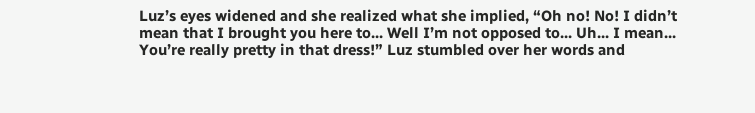Luz’s eyes widened and she realized what she implied, “Oh no! No! I didn’t mean that I brought you here to... Well I’m not opposed to... Uh... I mean... You’re really pretty in that dress!” Luz stumbled over her words and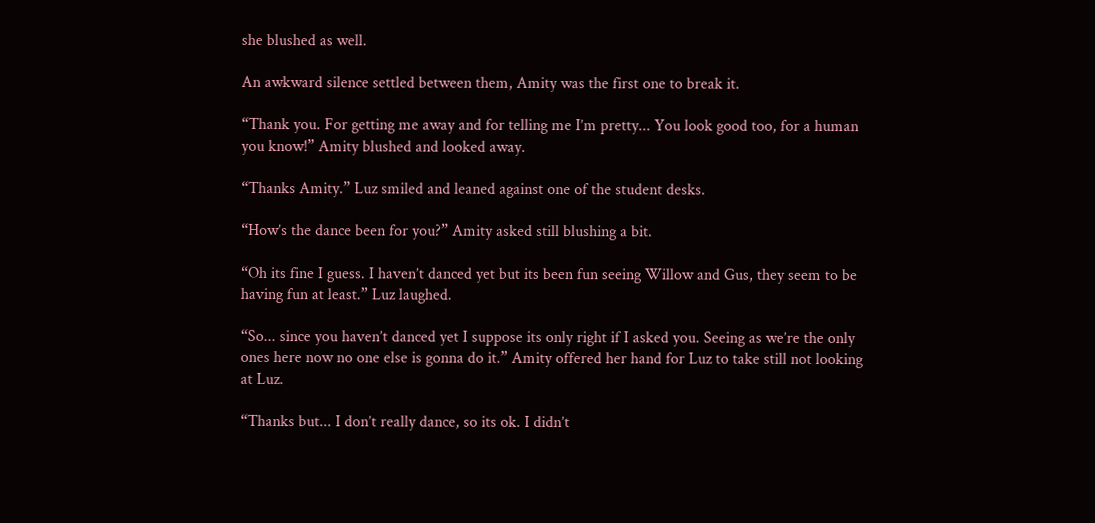she blushed as well.

An awkward silence settled between them, Amity was the first one to break it.

“Thank you. For getting me away and for telling me I’m pretty... You look good too, for a human you know!” Amity blushed and looked away.

“Thanks Amity.” Luz smiled and leaned against one of the student desks.

“How’s the dance been for you?” Amity asked still blushing a bit.

“Oh its fine I guess. I haven’t danced yet but its been fun seeing Willow and Gus, they seem to be having fun at least.” Luz laughed.

“So... since you haven’t danced yet I suppose its only right if I asked you. Seeing as we’re the only ones here now no one else is gonna do it.” Amity offered her hand for Luz to take still not looking at Luz.

“Thanks but... I don’t really dance, so its ok. I didn’t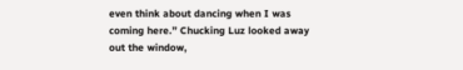even think about dancing when I was coming here.” Chucking Luz looked away out the window,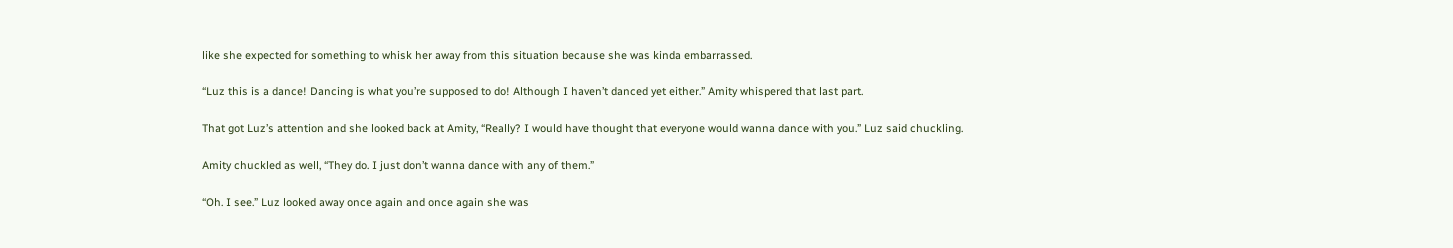like she expected for something to whisk her away from this situation because she was kinda embarrassed.

“Luz this is a dance! Dancing is what you’re supposed to do! Although I haven’t danced yet either.” Amity whispered that last part.

That got Luz’s attention and she looked back at Amity, “Really? I would have thought that everyone would wanna dance with you.” Luz said chuckling.

Amity chuckled as well, “They do. I just don’t wanna dance with any of them.”

“Oh. I see.” Luz looked away once again and once again she was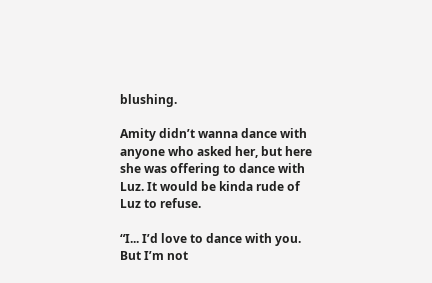blushing.

Amity didn’t wanna dance with anyone who asked her, but here she was offering to dance with Luz. It would be kinda rude of Luz to refuse.

“I... I’d love to dance with you. But I’m not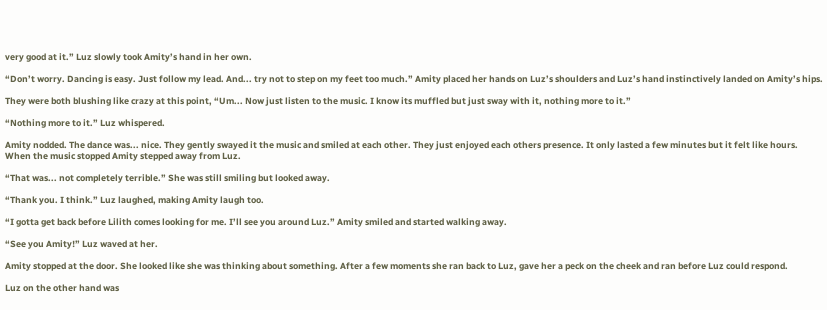very good at it.” Luz slowly took Amity’s hand in her own.

“Don’t worry. Dancing is easy. Just follow my lead. And... try not to step on my feet too much.” Amity placed her hands on Luz’s shoulders and Luz’s hand instinctively landed on Amity’s hips.

They were both blushing like crazy at this point, “Um... Now just listen to the music. I know its muffled but just sway with it, nothing more to it.”

“Nothing more to it.” Luz whispered.

Amity nodded. The dance was... nice. They gently swayed it the music and smiled at each other. They just enjoyed each others presence. It only lasted a few minutes but it felt like hours. When the music stopped Amity stepped away from Luz.

“That was... not completely terrible.” She was still smiling but looked away.

“Thank you. I think.” Luz laughed, making Amity laugh too.

“I gotta get back before Lilith comes looking for me. I’ll see you around Luz.” Amity smiled and started walking away.

“See you Amity!” Luz waved at her.

Amity stopped at the door. She looked like she was thinking about something. After a few moments she ran back to Luz, gave her a peck on the cheek and ran before Luz could respond.

Luz on the other hand was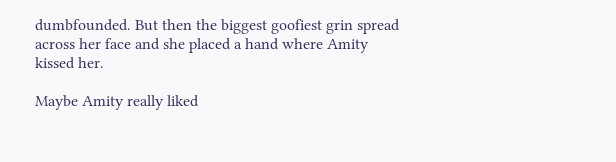dumbfounded. But then the biggest goofiest grin spread across her face and she placed a hand where Amity kissed her.

Maybe Amity really liked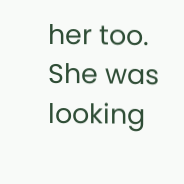her too. She was looking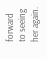forward to seeing her again.